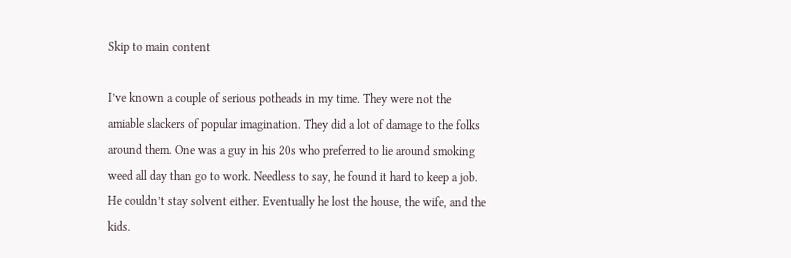Skip to main content

I’ve known a couple of serious potheads in my time. They were not the amiable slackers of popular imagination. They did a lot of damage to the folks around them. One was a guy in his 20s who preferred to lie around smoking weed all day than go to work. Needless to say, he found it hard to keep a job. He couldn’t stay solvent either. Eventually he lost the house, the wife, and the kids.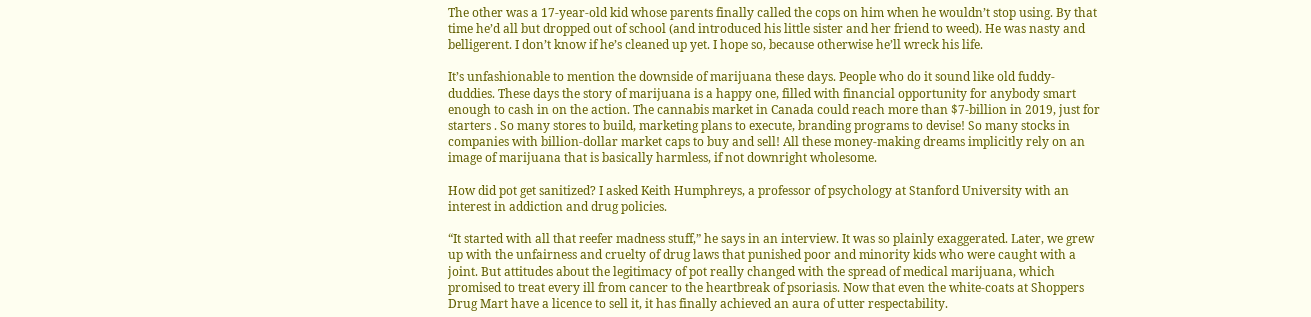The other was a 17-year-old kid whose parents finally called the cops on him when he wouldn’t stop using. By that time he’d all but dropped out of school (and introduced his little sister and her friend to weed). He was nasty and belligerent. I don’t know if he’s cleaned up yet. I hope so, because otherwise he’ll wreck his life.

It’s unfashionable to mention the downside of marijuana these days. People who do it sound like old fuddy-duddies. These days the story of marijuana is a happy one, filled with financial opportunity for anybody smart enough to cash in on the action. The cannabis market in Canada could reach more than $7-billion in 2019, just for starters . So many stores to build, marketing plans to execute, branding programs to devise! So many stocks in companies with billion-dollar market caps to buy and sell! All these money-making dreams implicitly rely on an image of marijuana that is basically harmless, if not downright wholesome.

How did pot get sanitized? I asked Keith Humphreys, a professor of psychology at Stanford University with an interest in addiction and drug policies.

“It started with all that reefer madness stuff,” he says in an interview. It was so plainly exaggerated. Later, we grew up with the unfairness and cruelty of drug laws that punished poor and minority kids who were caught with a joint. But attitudes about the legitimacy of pot really changed with the spread of medical marijuana, which promised to treat every ill from cancer to the heartbreak of psoriasis. Now that even the white-coats at Shoppers Drug Mart have a licence to sell it, it has finally achieved an aura of utter respectability.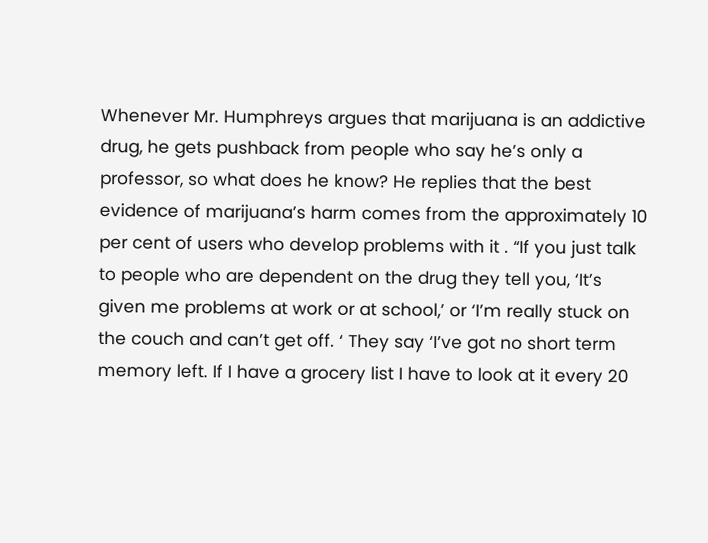Whenever Mr. Humphreys argues that marijuana is an addictive drug, he gets pushback from people who say he’s only a professor, so what does he know? He replies that the best evidence of marijuana’s harm comes from the approximately 10 per cent of users who develop problems with it . “If you just talk to people who are dependent on the drug they tell you, ‘It’s given me problems at work or at school,’ or ‘I’m really stuck on the couch and can’t get off. ‘ They say ‘I’ve got no short term memory left. If I have a grocery list I have to look at it every 20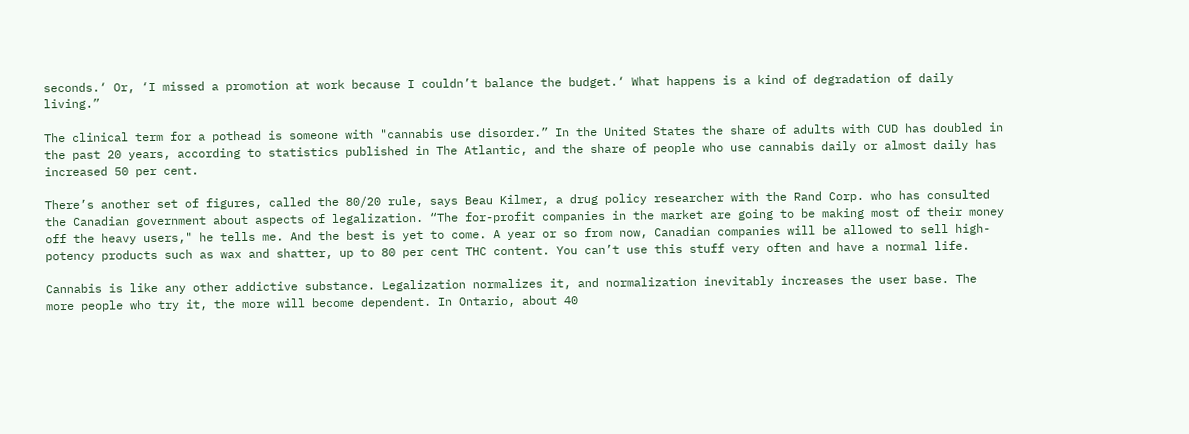seconds.‘ Or, ‘I missed a promotion at work because I couldn’t balance the budget.‘ What happens is a kind of degradation of daily living.”

The clinical term for a pothead is someone with "cannabis use disorder.” In the United States the share of adults with CUD has doubled in the past 20 years, according to statistics published in The Atlantic, and the share of people who use cannabis daily or almost daily has increased 50 per cent.

There’s another set of figures, called the 80/20 rule, says Beau Kilmer, a drug policy researcher with the Rand Corp. who has consulted the Canadian government about aspects of legalization. “The for-profit companies in the market are going to be making most of their money off the heavy users," he tells me. And the best is yet to come. A year or so from now, Canadian companies will be allowed to sell high-potency products such as wax and shatter, up to 80 per cent THC content. You can’t use this stuff very often and have a normal life.

Cannabis is like any other addictive substance. Legalization normalizes it, and normalization inevitably increases the user base. The more people who try it, the more will become dependent. In Ontario, about 40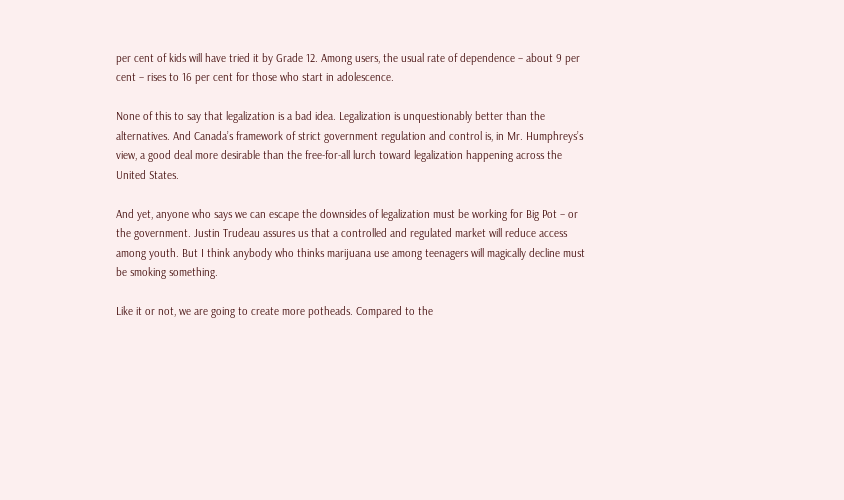per cent of kids will have tried it by Grade 12. Among users, the usual rate of dependence – about 9 per cent – rises to 16 per cent for those who start in adolescence.

None of this to say that legalization is a bad idea. Legalization is unquestionably better than the alternatives. And Canada’s framework of strict government regulation and control is, in Mr. Humphreys’s view, a good deal more desirable than the free-for-all lurch toward legalization happening across the United States.

And yet, anyone who says we can escape the downsides of legalization must be working for Big Pot – or the government. Justin Trudeau assures us that a controlled and regulated market will reduce access among youth. But I think anybody who thinks marijuana use among teenagers will magically decline must be smoking something.

Like it or not, we are going to create more potheads. Compared to the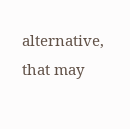alternative, that may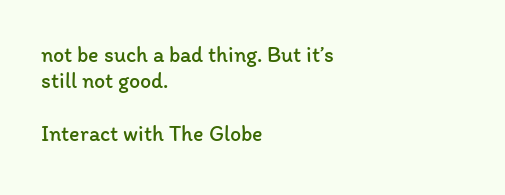not be such a bad thing. But it’s still not good.

Interact with The Globe